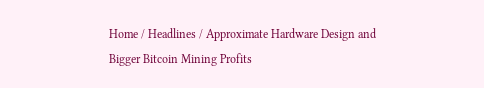Home / Headlines / Approximate Hardware Design and Bigger Bitcoin Mining Profits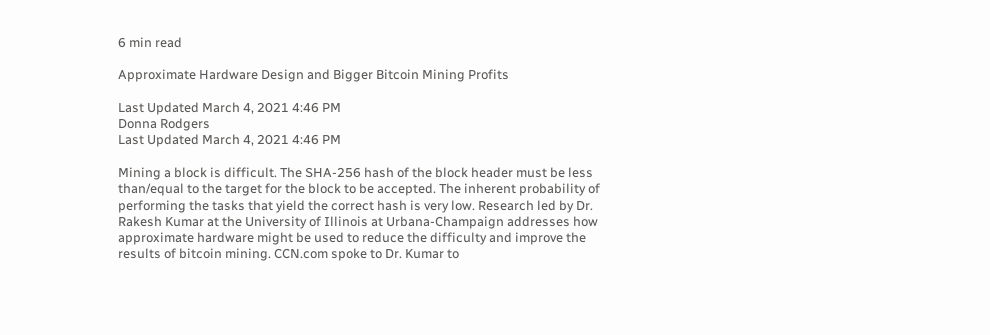6 min read

Approximate Hardware Design and Bigger Bitcoin Mining Profits

Last Updated March 4, 2021 4:46 PM
Donna Rodgers
Last Updated March 4, 2021 4:46 PM

Mining a block is difficult. The SHA-256 hash of the block header must be less than/equal to the target for the block to be accepted. The inherent probability of performing the tasks that yield the correct hash is very low. Research led by Dr. Rakesh Kumar at the University of Illinois at Urbana-Champaign addresses how approximate hardware might be used to reduce the difficulty and improve the results of bitcoin mining. CCN.com spoke to Dr. Kumar to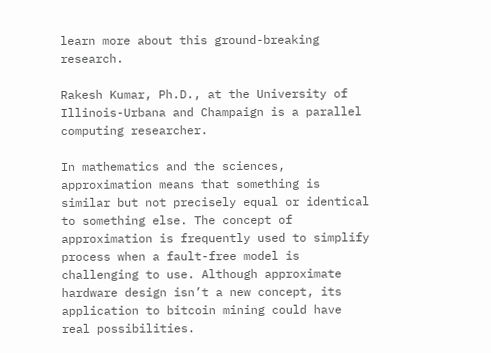learn more about this ground-breaking research.

Rakesh Kumar, Ph.D., at the University of Illinois-Urbana and Champaign is a parallel computing researcher.

In mathematics and the sciences, approximation means that something is similar but not precisely equal or identical to something else. The concept of approximation is frequently used to simplify process when a fault-free model is challenging to use. Although approximate hardware design isn’t a new concept, its application to bitcoin mining could have real possibilities.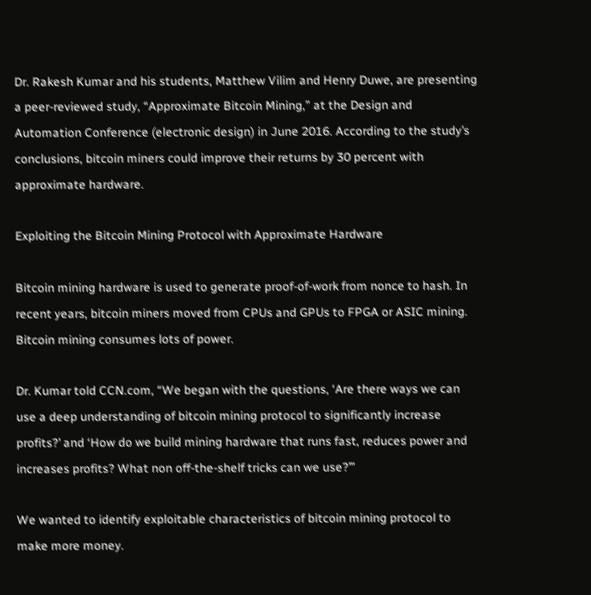Dr. Rakesh Kumar and his students, Matthew Vilim and Henry Duwe, are presenting a peer-reviewed study, “Approximate Bitcoin Mining,” at the Design and Automation Conference (electronic design) in June 2016. According to the study’s conclusions, bitcoin miners could improve their returns by 30 percent with approximate hardware.

Exploiting the Bitcoin Mining Protocol with Approximate Hardware

Bitcoin mining hardware is used to generate proof-of-work from nonce to hash. In recent years, bitcoin miners moved from CPUs and GPUs to FPGA or ASIC mining. Bitcoin mining consumes lots of power.

Dr. Kumar told CCN.com, “We began with the questions, ‘Are there ways we can use a deep understanding of bitcoin mining protocol to significantly increase profits?’ and ‘How do we build mining hardware that runs fast, reduces power and increases profits? What non off-the-shelf tricks can we use?’”

We wanted to identify exploitable characteristics of bitcoin mining protocol to make more money.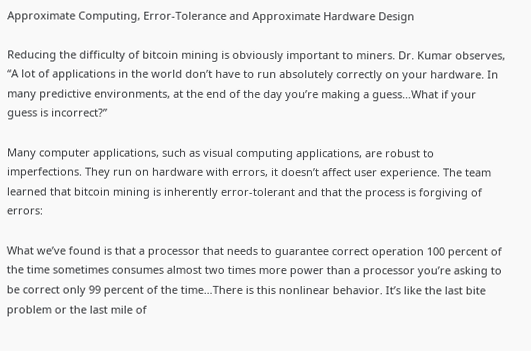Approximate Computing, Error-Tolerance and Approximate Hardware Design

Reducing the difficulty of bitcoin mining is obviously important to miners. Dr. Kumar observes, “A lot of applications in the world don’t have to run absolutely correctly on your hardware. In many predictive environments, at the end of the day you’re making a guess…What if your guess is incorrect?”

Many computer applications, such as visual computing applications, are robust to imperfections. They run on hardware with errors, it doesn’t affect user experience. The team learned that bitcoin mining is inherently error-tolerant and that the process is forgiving of errors:

What we’ve found is that a processor that needs to guarantee correct operation 100 percent of the time sometimes consumes almost two times more power than a processor you’re asking to be correct only 99 percent of the time…There is this nonlinear behavior. It’s like the last bite problem or the last mile of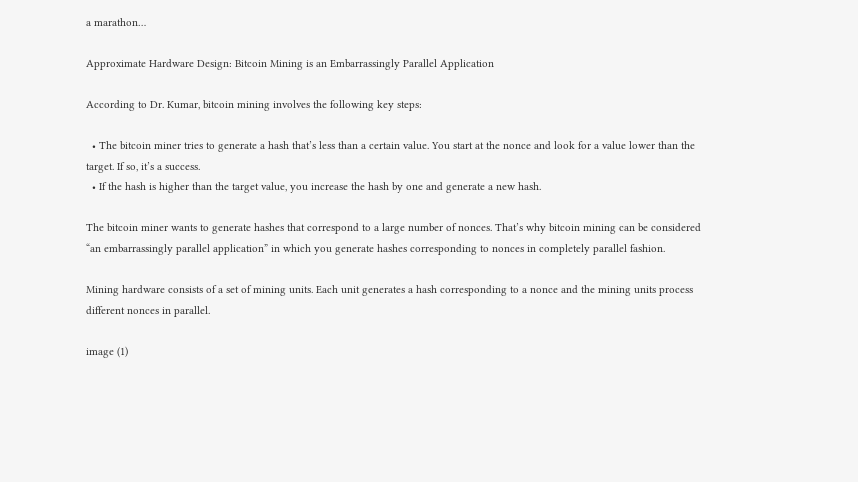a marathon…

Approximate Hardware Design: Bitcoin Mining is an Embarrassingly Parallel Application

According to Dr. Kumar, bitcoin mining involves the following key steps:

  • The bitcoin miner tries to generate a hash that’s less than a certain value. You start at the nonce and look for a value lower than the target. If so, it’s a success.
  • If the hash is higher than the target value, you increase the hash by one and generate a new hash.

The bitcoin miner wants to generate hashes that correspond to a large number of nonces. That’s why bitcoin mining can be considered “an embarrassingly parallel application” in which you generate hashes corresponding to nonces in completely parallel fashion.

Mining hardware consists of a set of mining units. Each unit generates a hash corresponding to a nonce and the mining units process different nonces in parallel.

image (1)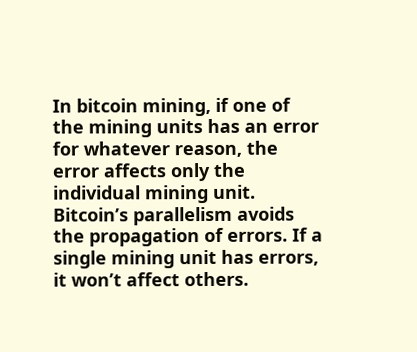In bitcoin mining, if one of the mining units has an error for whatever reason, the error affects only the individual mining unit. Bitcoin’s parallelism avoids the propagation of errors. If a single mining unit has errors, it won’t affect others.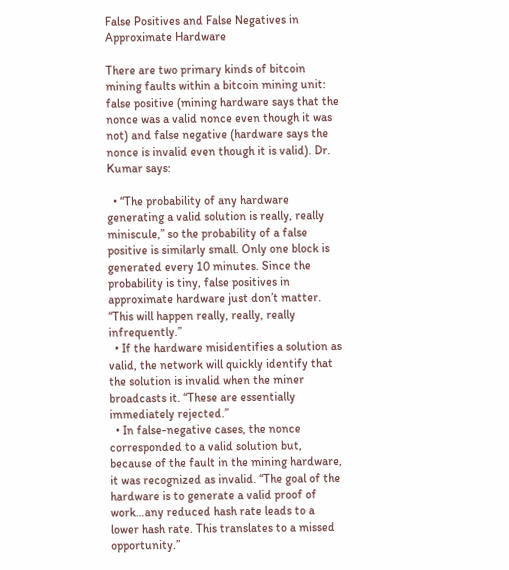False Positives and False Negatives in Approximate Hardware

There are two primary kinds of bitcoin mining faults within a bitcoin mining unit: false positive (mining hardware says that the nonce was a valid nonce even though it was not) and false negative (hardware says the nonce is invalid even though it is valid). Dr. Kumar says:

  • “The probability of any hardware generating a valid solution is really, really miniscule,” so the probability of a false positive is similarly small. Only one block is generated every 10 minutes. Since the probability is tiny, false positives in approximate hardware just don’t matter. “This will happen really, really, really infrequently.”
  • If the hardware misidentifies a solution as valid, the network will quickly identify that the solution is invalid when the miner broadcasts it. “These are essentially immediately rejected.”
  • In false-negative cases, the nonce corresponded to a valid solution but, because of the fault in the mining hardware, it was recognized as invalid. “The goal of the hardware is to generate a valid proof of work…any reduced hash rate leads to a lower hash rate. This translates to a missed opportunity.”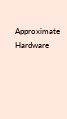Approximate Hardware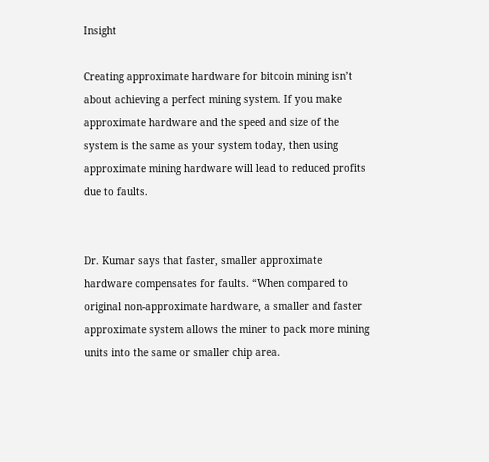Insight

Creating approximate hardware for bitcoin mining isn’t about achieving a perfect mining system. If you make approximate hardware and the speed and size of the system is the same as your system today, then using approximate mining hardware will lead to reduced profits due to faults.


Dr. Kumar says that faster, smaller approximate hardware compensates for faults. “When compared to original non-approximate hardware, a smaller and faster approximate system allows the miner to pack more mining units into the same or smaller chip area.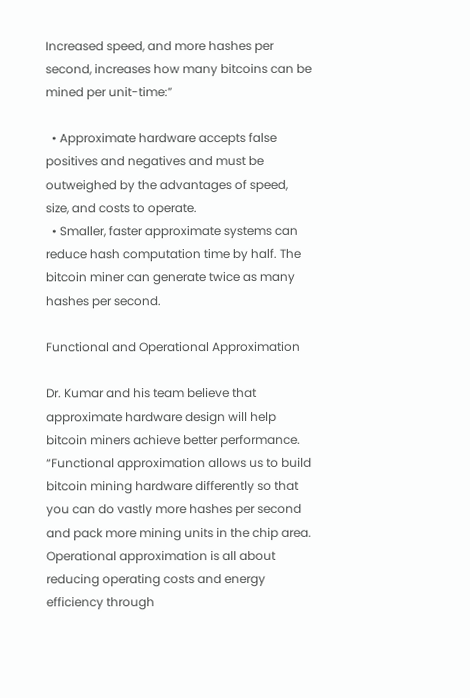Increased speed, and more hashes per second, increases how many bitcoins can be mined per unit-time:”

  • Approximate hardware accepts false positives and negatives and must be outweighed by the advantages of speed, size, and costs to operate.
  • Smaller, faster approximate systems can reduce hash computation time by half. The bitcoin miner can generate twice as many hashes per second.

Functional and Operational Approximation

Dr. Kumar and his team believe that approximate hardware design will help bitcoin miners achieve better performance. “Functional approximation allows us to build bitcoin mining hardware differently so that you can do vastly more hashes per second and pack more mining units in the chip area. Operational approximation is all about reducing operating costs and energy efficiency through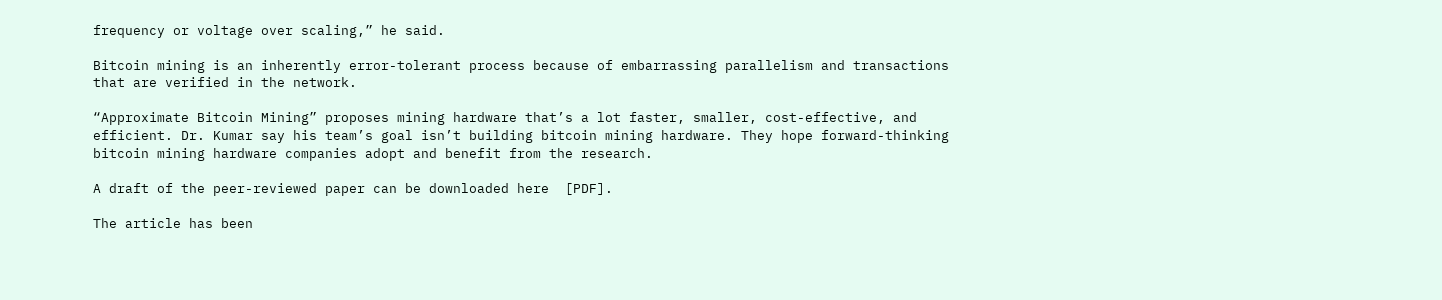frequency or voltage over scaling,” he said.

Bitcoin mining is an inherently error-tolerant process because of embarrassing parallelism and transactions that are verified in the network.

“Approximate Bitcoin Mining” proposes mining hardware that’s a lot faster, smaller, cost-effective, and efficient. Dr. Kumar say his team’s goal isn’t building bitcoin mining hardware. They hope forward-thinking bitcoin mining hardware companies adopt and benefit from the research.

A draft of the peer-reviewed paper can be downloaded here  [PDF].

The article has been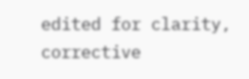edited for clarity, corrective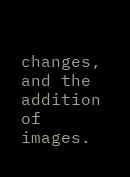changes, and the addition of images.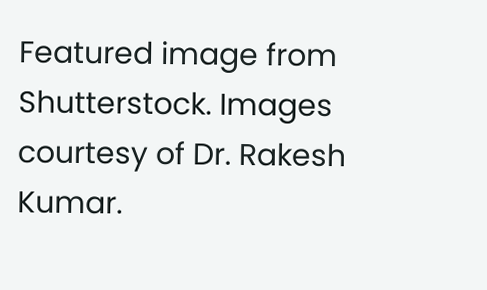Featured image from Shutterstock. Images courtesy of Dr. Rakesh Kumar.